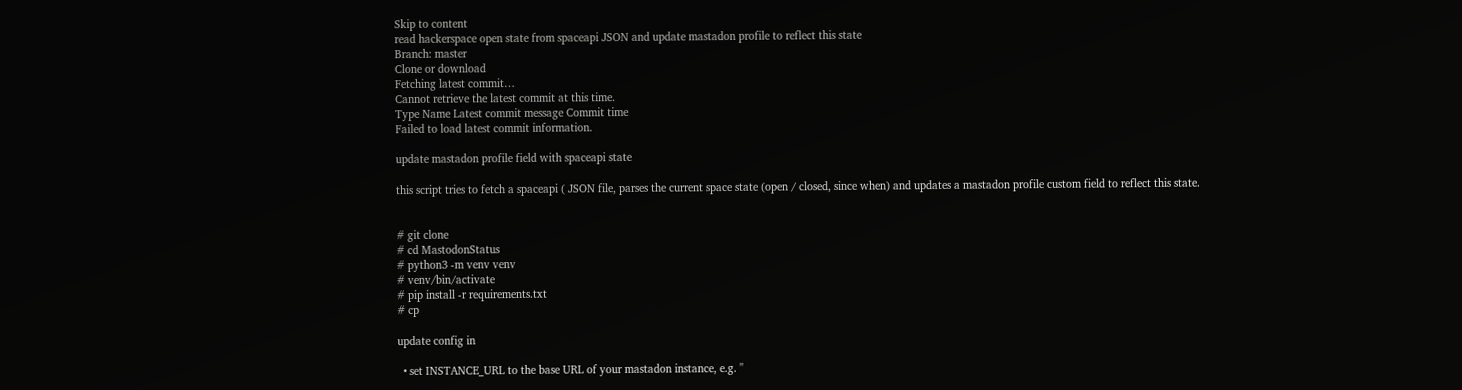Skip to content
read hackerspace open state from spaceapi JSON and update mastadon profile to reflect this state
Branch: master
Clone or download
Fetching latest commit…
Cannot retrieve the latest commit at this time.
Type Name Latest commit message Commit time
Failed to load latest commit information.

update mastadon profile field with spaceapi state

this script tries to fetch a spaceapi ( JSON file, parses the current space state (open / closed, since when) and updates a mastadon profile custom field to reflect this state.


# git clone
# cd MastodonStatus
# python3 -m venv venv
# venv/bin/activate
# pip install -r requirements.txt
# cp

update config in

  • set INSTANCE_URL to the base URL of your mastadon instance, e.g. ''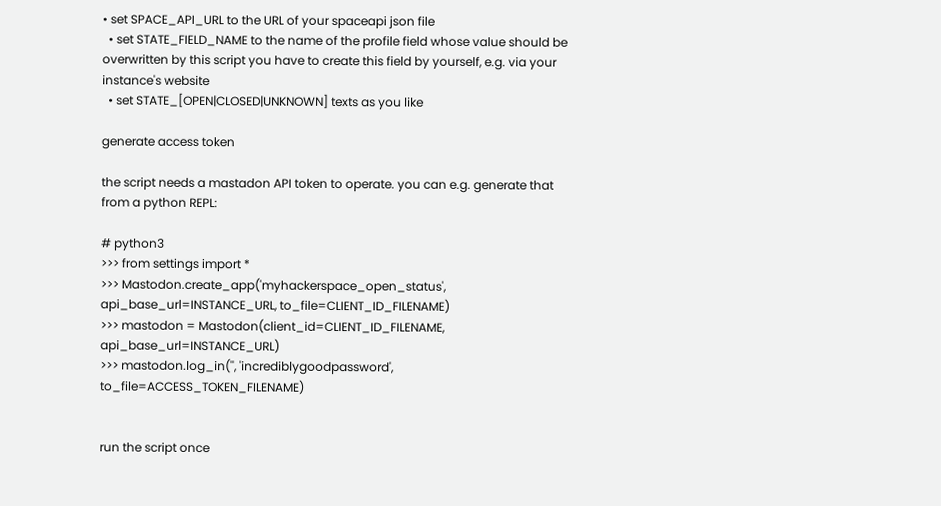• set SPACE_API_URL to the URL of your spaceapi json file
  • set STATE_FIELD_NAME to the name of the profile field whose value should be overwritten by this script you have to create this field by yourself, e.g. via your instance's website
  • set STATE_[OPEN|CLOSED|UNKNOWN] texts as you like

generate access token

the script needs a mastadon API token to operate. you can e.g. generate that from a python REPL:

# python3
>>> from settings import *
>>> Mastodon.create_app('myhackerspace_open_status', api_base_url=INSTANCE_URL, to_file=CLIENT_ID_FILENAME)
>>> mastodon = Mastodon(client_id=CLIENT_ID_FILENAME, api_base_url=INSTANCE_URL)
>>> mastodon.log_in('', 'incrediblygoodpassword', to_file=ACCESS_TOKEN_FILENAME)


run the script once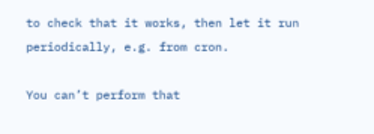to check that it works, then let it run periodically, e.g. from cron.

You can’t perform that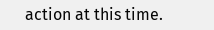action at this time.